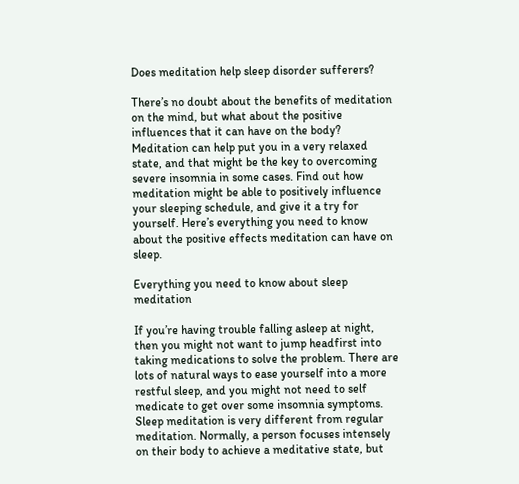Does meditation help sleep disorder sufferers?

There’s no doubt about the benefits of meditation on the mind, but what about the positive influences that it can have on the body? Meditation can help put you in a very relaxed state, and that might be the key to overcoming severe insomnia in some cases. Find out how meditation might be able to positively influence your sleeping schedule, and give it a try for yourself. Here’s everything you need to know about the positive effects meditation can have on sleep.

Everything you need to know about sleep meditation

If you’re having trouble falling asleep at night, then you might not want to jump headfirst into taking medications to solve the problem. There are lots of natural ways to ease yourself into a more restful sleep, and you might not need to self medicate to get over some insomnia symptoms. Sleep meditation is very different from regular meditation. Normally, a person focuses intensely on their body to achieve a meditative state, but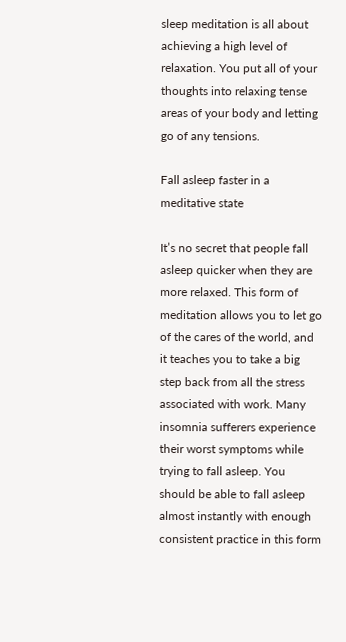sleep meditation is all about achieving a high level of relaxation. You put all of your thoughts into relaxing tense areas of your body and letting go of any tensions.

Fall asleep faster in a meditative state

It’s no secret that people fall asleep quicker when they are more relaxed. This form of meditation allows you to let go of the cares of the world, and it teaches you to take a big step back from all the stress associated with work. Many insomnia sufferers experience their worst symptoms while trying to fall asleep. You should be able to fall asleep almost instantly with enough consistent practice in this form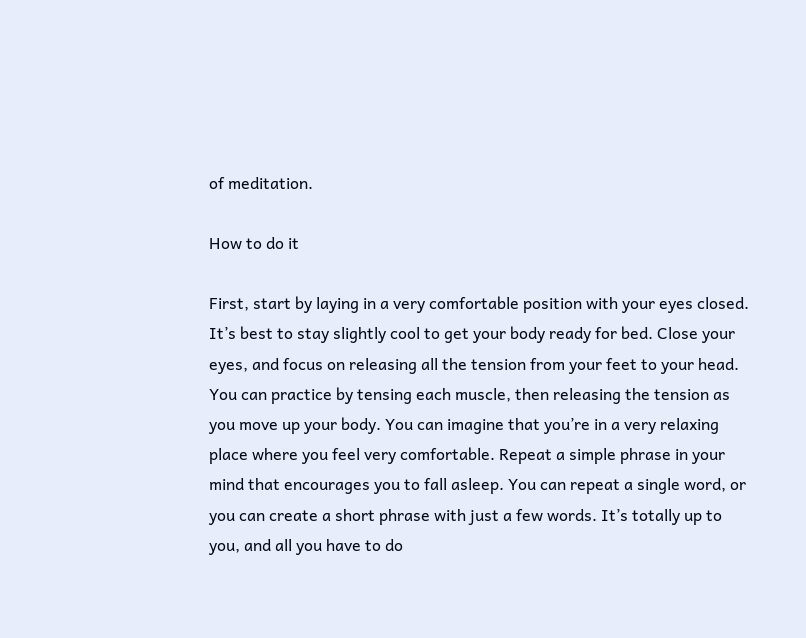of meditation.

How to do it

First, start by laying in a very comfortable position with your eyes closed. It’s best to stay slightly cool to get your body ready for bed. Close your eyes, and focus on releasing all the tension from your feet to your head. You can practice by tensing each muscle, then releasing the tension as you move up your body. You can imagine that you’re in a very relaxing place where you feel very comfortable. Repeat a simple phrase in your mind that encourages you to fall asleep. You can repeat a single word, or you can create a short phrase with just a few words. It’s totally up to you, and all you have to do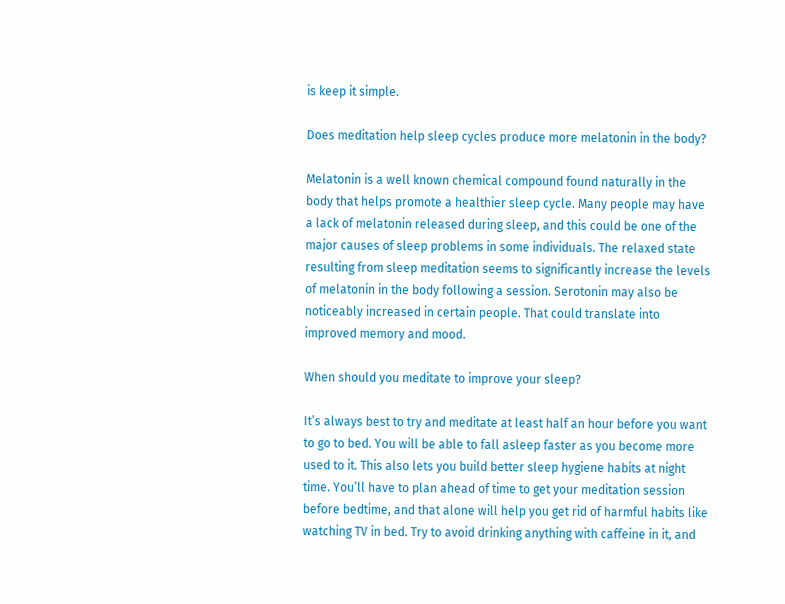is keep it simple.

Does meditation help sleep cycles produce more melatonin in the body?

Melatonin is a well known chemical compound found naturally in the body that helps promote a healthier sleep cycle. Many people may have a lack of melatonin released during sleep, and this could be one of the major causes of sleep problems in some individuals. The relaxed state resulting from sleep meditation seems to significantly increase the levels of melatonin in the body following a session. Serotonin may also be noticeably increased in certain people. That could translate into improved memory and mood.

When should you meditate to improve your sleep?

It’s always best to try and meditate at least half an hour before you want to go to bed. You will be able to fall asleep faster as you become more used to it. This also lets you build better sleep hygiene habits at night time. You’ll have to plan ahead of time to get your meditation session before bedtime, and that alone will help you get rid of harmful habits like watching TV in bed. Try to avoid drinking anything with caffeine in it, and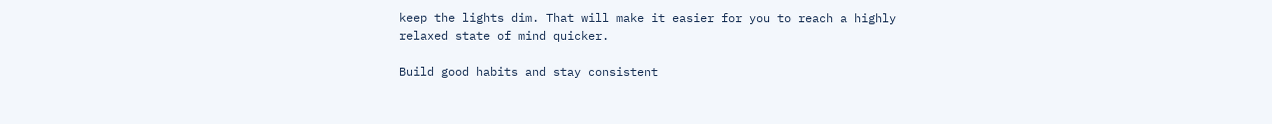keep the lights dim. That will make it easier for you to reach a highly relaxed state of mind quicker.

Build good habits and stay consistent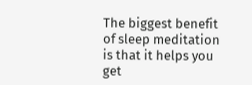The biggest benefit of sleep meditation is that it helps you get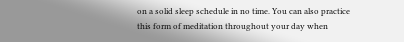on a solid sleep schedule in no time. You can also practice this form of meditation throughout your day when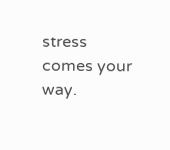stress comes your way.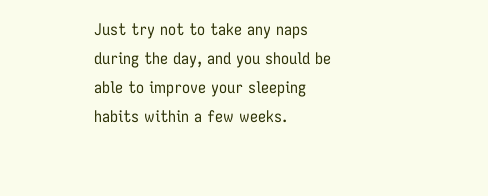Just try not to take any naps during the day, and you should be able to improve your sleeping habits within a few weeks.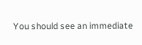You should see an immediate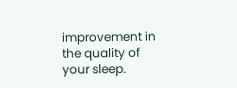improvement in the quality of your sleep.